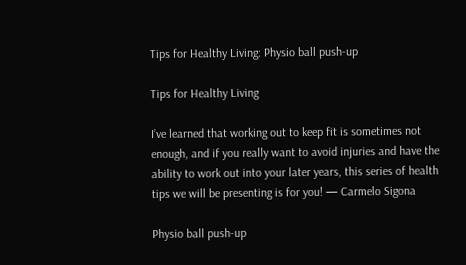Tips for Healthy Living: Physio ball push-up

Tips for Healthy Living

I’ve learned that working out to keep fit is sometimes not enough, and if you really want to avoid injuries and have the ability to work out into your later years, this series of health tips we will be presenting is for you! — Carmelo Sigona

Physio ball push-up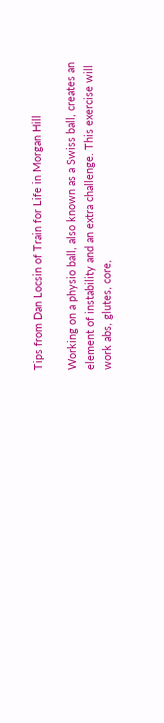Tips from Dan Locsin of Train for Life in Morgan Hill

Working on a physio ball, also known as a Swiss ball, creates an element of instability and an extra challenge. This exercise will work abs, glutes, core,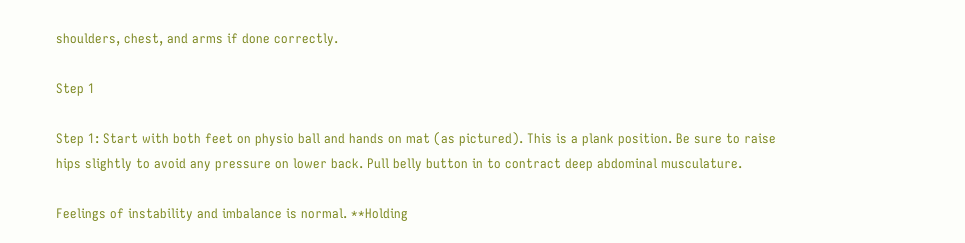shoulders, chest, and arms if done correctly.

Step 1

Step 1: Start with both feet on physio ball and hands on mat (as pictured). This is a plank position. Be sure to raise hips slightly to avoid any pressure on lower back. Pull belly button in to contract deep abdominal musculature.

Feelings of instability and imbalance is normal. **Holding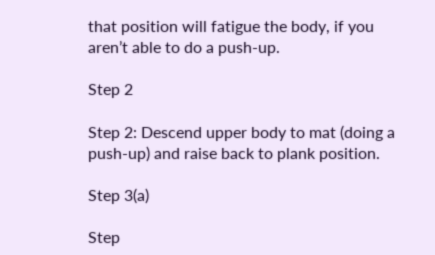that position will fatigue the body, if you aren’t able to do a push-up.

Step 2

Step 2: Descend upper body to mat (doing a push-up) and raise back to plank position.

Step 3(a)

Step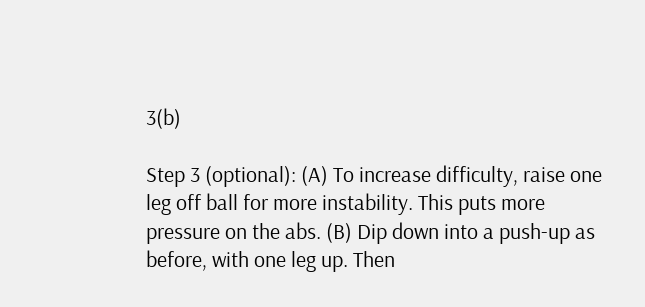3(b)

Step 3 (optional): (A) To increase difficulty, raise one leg off ball for more instability. This puts more pressure on the abs. (B) Dip down into a push-up as before, with one leg up. Then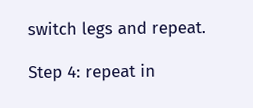switch legs and repeat.

Step 4: repeat in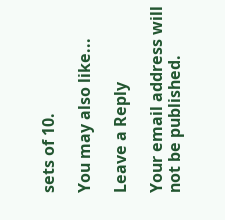sets of 10.

You may also like...

Leave a Reply

Your email address will not be published.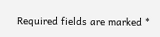Required fields are marked *